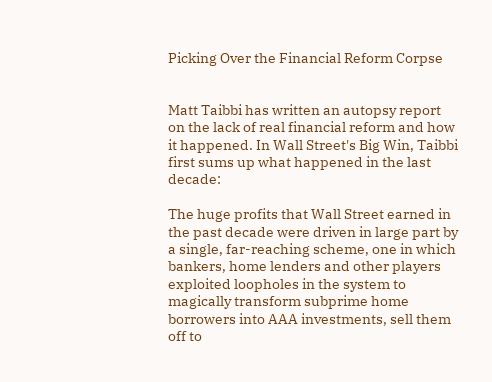Picking Over the Financial Reform Corpse


Matt Taibbi has written an autopsy report on the lack of real financial reform and how it happened. In Wall Street's Big Win, Taibbi first sums up what happened in the last decade:

The huge profits that Wall Street earned in the past decade were driven in large part by a single, far-reaching scheme, one in which bankers, home lenders and other players exploited loopholes in the system to magically transform subprime home borrowers into AAA investments, sell them off to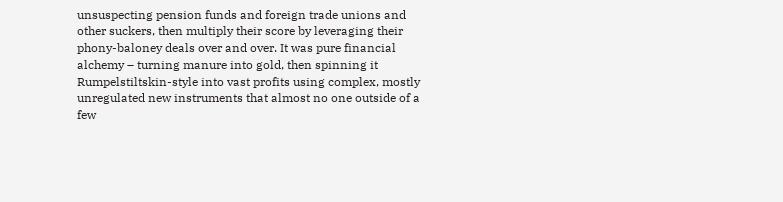unsuspecting pension funds and foreign trade unions and other suckers, then multiply their score by leveraging their phony-baloney deals over and over. It was pure financial alchemy – turning manure into gold, then spinning it Rumpelstiltskin-style into vast profits using complex, mostly unregulated new instruments that almost no one outside of a few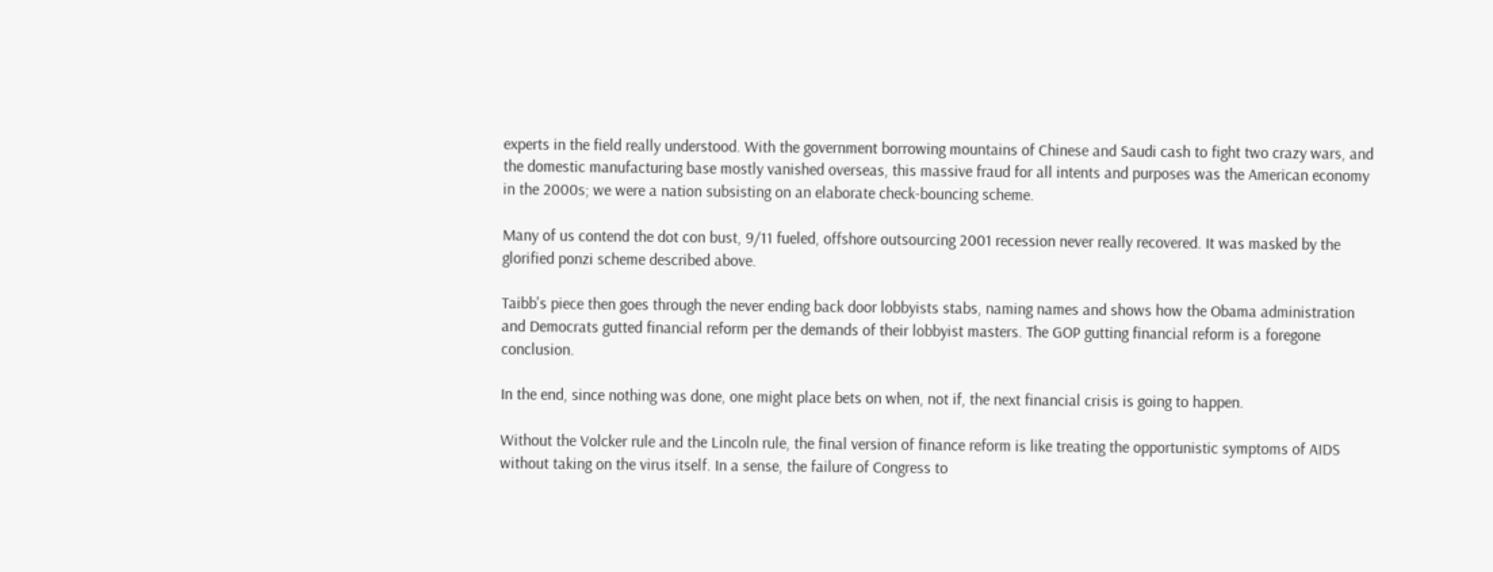experts in the field really understood. With the government borrowing mountains of Chinese and Saudi cash to fight two crazy wars, and the domestic manufacturing base mostly vanished overseas, this massive fraud for all intents and purposes was the American economy in the 2000s; we were a nation subsisting on an elaborate check-bouncing scheme.

Many of us contend the dot con bust, 9/11 fueled, offshore outsourcing 2001 recession never really recovered. It was masked by the glorified ponzi scheme described above.

Taibb's piece then goes through the never ending back door lobbyists stabs, naming names and shows how the Obama administration and Democrats gutted financial reform per the demands of their lobbyist masters. The GOP gutting financial reform is a foregone conclusion.

In the end, since nothing was done, one might place bets on when, not if, the next financial crisis is going to happen.

Without the Volcker rule and the Lincoln rule, the final version of finance reform is like treating the opportunistic symptoms of AIDS without taking on the virus itself. In a sense, the failure of Congress to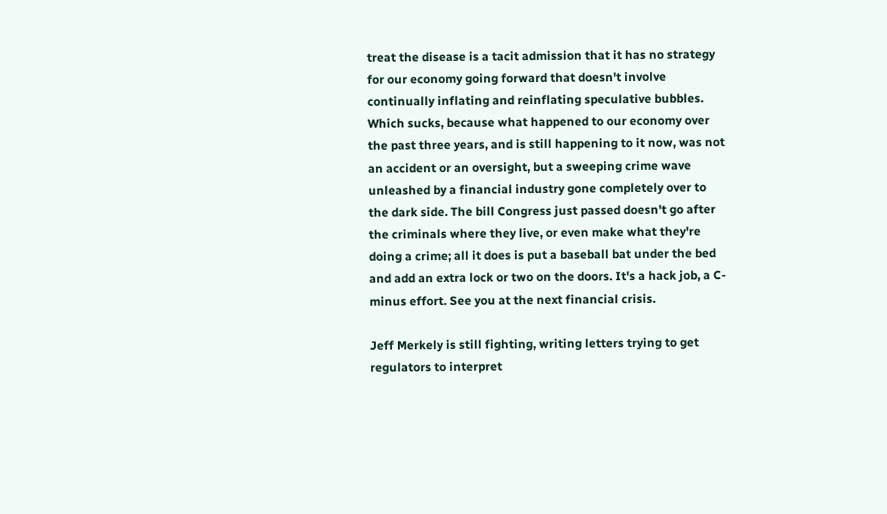treat the disease is a tacit admission that it has no strategy for our economy going forward that doesn't involve continually inflating and reinflating speculative bubbles. Which sucks, because what happened to our economy over the past three years, and is still happening to it now, was not an accident or an oversight, but a sweeping crime wave unleashed by a financial industry gone completely over to the dark side. The bill Congress just passed doesn't go after the criminals where they live, or even make what they're doing a crime; all it does is put a baseball bat under the bed and add an extra lock or two on the doors. It's a hack job, a C-minus effort. See you at the next financial crisis.

Jeff Merkely is still fighting, writing letters trying to get regulators to interpret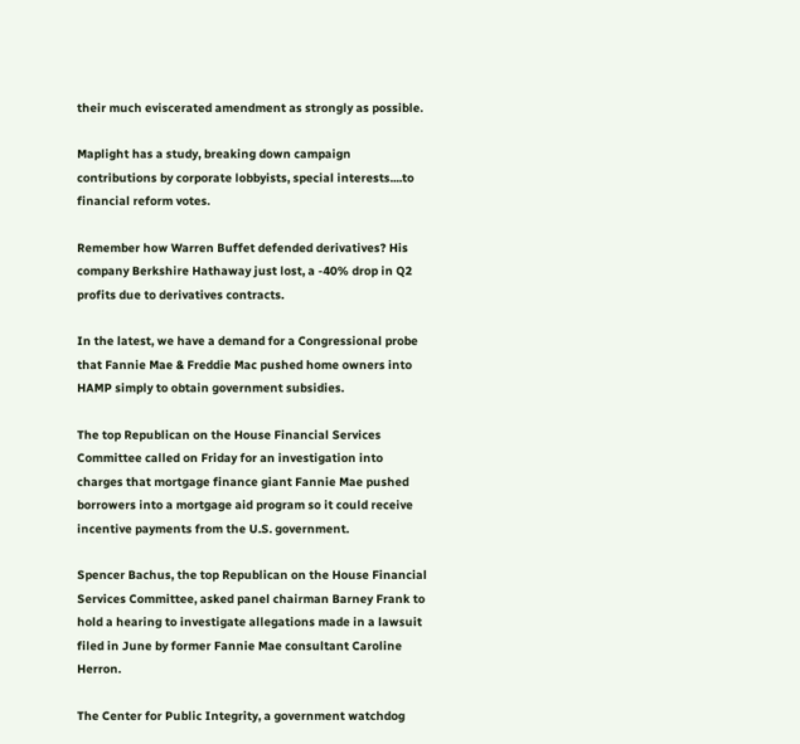their much eviscerated amendment as strongly as possible.

Maplight has a study, breaking down campaign contributions by corporate lobbyists, special interests....to financial reform votes.

Remember how Warren Buffet defended derivatives? His company Berkshire Hathaway just lost, a -40% drop in Q2 profits due to derivatives contracts.

In the latest, we have a demand for a Congressional probe that Fannie Mae & Freddie Mac pushed home owners into HAMP simply to obtain government subsidies.

The top Republican on the House Financial Services Committee called on Friday for an investigation into charges that mortgage finance giant Fannie Mae pushed borrowers into a mortgage aid program so it could receive incentive payments from the U.S. government.

Spencer Bachus, the top Republican on the House Financial Services Committee, asked panel chairman Barney Frank to hold a hearing to investigate allegations made in a lawsuit filed in June by former Fannie Mae consultant Caroline Herron.

The Center for Public Integrity, a government watchdog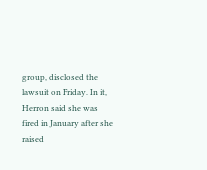group, disclosed the lawsuit on Friday. In it, Herron said she was fired in January after she raised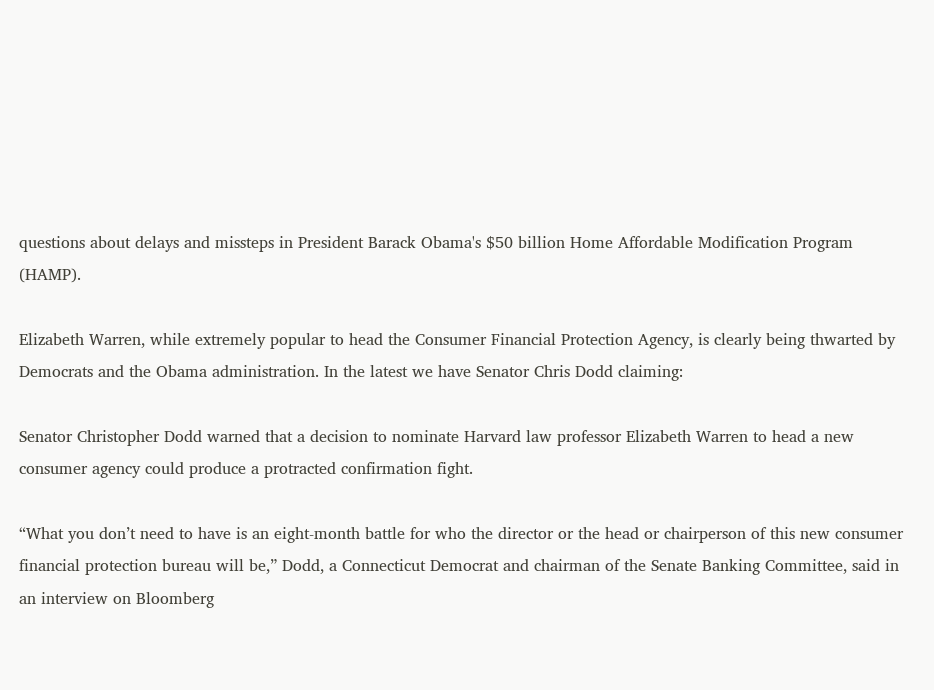questions about delays and missteps in President Barack Obama's $50 billion Home Affordable Modification Program (HAMP).

Elizabeth Warren, while extremely popular to head the Consumer Financial Protection Agency, is clearly being thwarted by Democrats and the Obama administration. In the latest we have Senator Chris Dodd claiming:

Senator Christopher Dodd warned that a decision to nominate Harvard law professor Elizabeth Warren to head a new consumer agency could produce a protracted confirmation fight.

“What you don’t need to have is an eight-month battle for who the director or the head or chairperson of this new consumer financial protection bureau will be,” Dodd, a Connecticut Democrat and chairman of the Senate Banking Committee, said in an interview on Bloomberg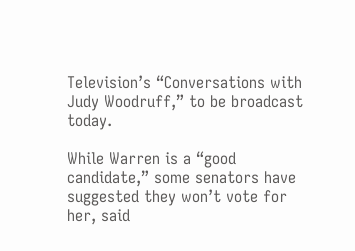Television’s “Conversations with Judy Woodruff,” to be broadcast today.

While Warren is a “good candidate,” some senators have suggested they won’t vote for her, said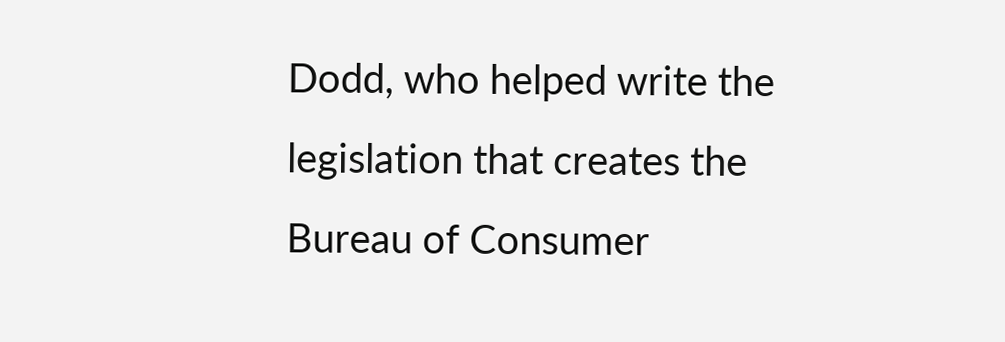Dodd, who helped write the legislation that creates the Bureau of Consumer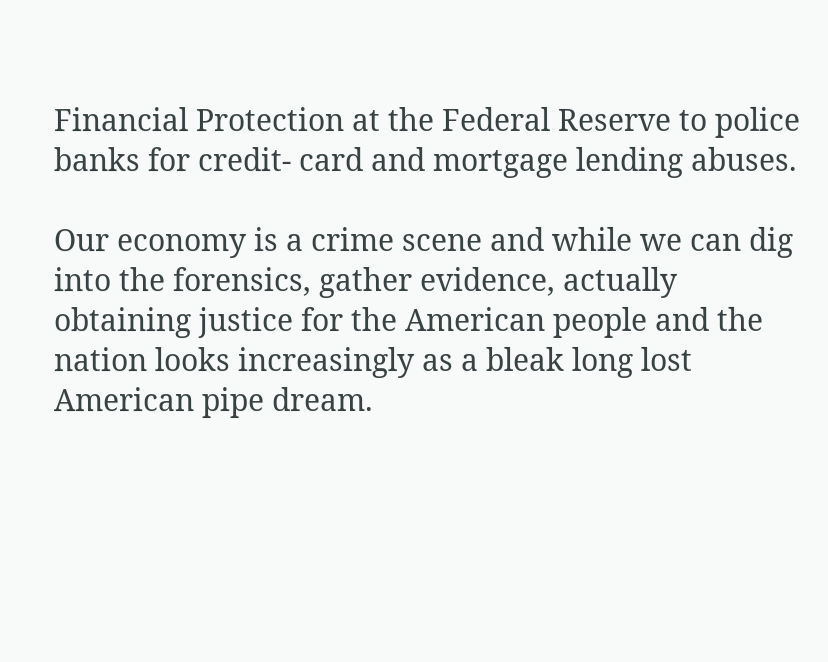Financial Protection at the Federal Reserve to police banks for credit- card and mortgage lending abuses.

Our economy is a crime scene and while we can dig into the forensics, gather evidence, actually obtaining justice for the American people and the nation looks increasingly as a bleak long lost American pipe dream.